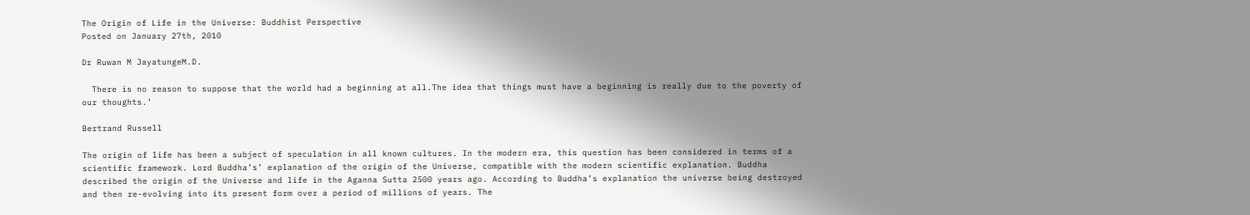The Origin of Life in the Universe: Buddhist Perspective
Posted on January 27th, 2010

Dr Ruwan M JayatungeM.D.

  There is no reason to suppose that the world had a beginning at all.The idea that things must have a beginning is really due to the poverty of our thoughts.’

Bertrand Russell

The origin of life has been a subject of speculation in all known cultures. In the modern era, this question has been considered in terms of a scientific framework. Lord Buddha’s’ explanation of the origin of the Universe, compatible with the modern scientific explanation. Buddha described the origin of the Universe and life in the Aganna Sutta 2500 years ago. According to Buddha’s explanation the universe being destroyed and then re-evolving into its present form over a period of millions of years. The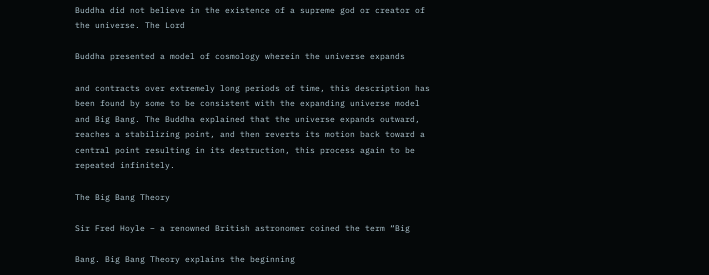Buddha did not believe in the existence of a supreme god or creator of the universe. The Lord

Buddha presented a model of cosmology wherein the universe expands

and contracts over extremely long periods of time, this description has been found by some to be consistent with the expanding universe model and Big Bang. The Buddha explained that the universe expands outward, reaches a stabilizing point, and then reverts its motion back toward a central point resulting in its destruction, this process again to be repeated infinitely.

The Big Bang Theory

Sir Fred Hoyle – a renowned British astronomer coined the term “Big

Bang. Big Bang Theory explains the beginning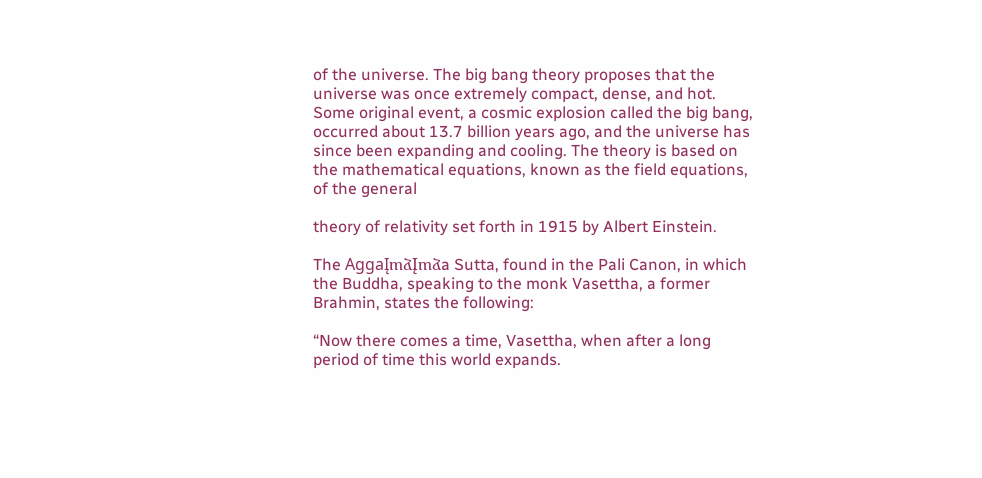of the universe. The big bang theory proposes that the universe was once extremely compact, dense, and hot. Some original event, a cosmic explosion called the big bang, occurred about 13.7 billion years ago, and the universe has since been expanding and cooling. The theory is based on the mathematical equations, known as the field equations, of the general

theory of relativity set forth in 1915 by Albert Einstein.

The AggaĮՠձĮՠձa Sutta, found in the Pali Canon, in which the Buddha, speaking to the monk Vasettha, a former Brahmin, states the following:

“Now there comes a time, Vasettha, when after a long period of time this world expands.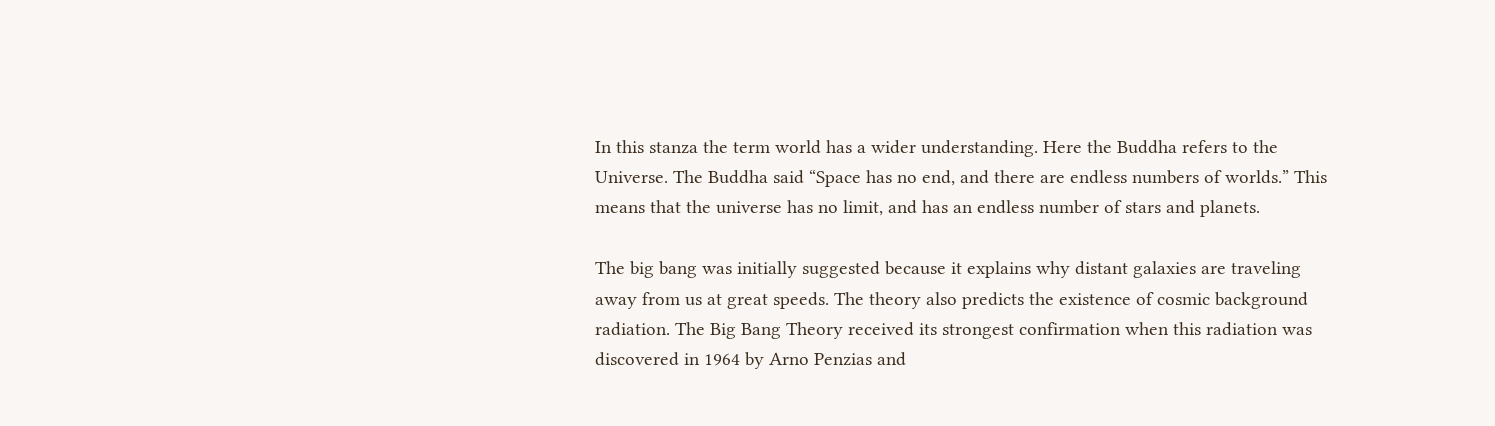In this stanza the term world has a wider understanding. Here the Buddha refers to the Universe. The Buddha said “Space has no end, and there are endless numbers of worlds.” This means that the universe has no limit, and has an endless number of stars and planets.

The big bang was initially suggested because it explains why distant galaxies are traveling away from us at great speeds. The theory also predicts the existence of cosmic background radiation. The Big Bang Theory received its strongest confirmation when this radiation was discovered in 1964 by Arno Penzias and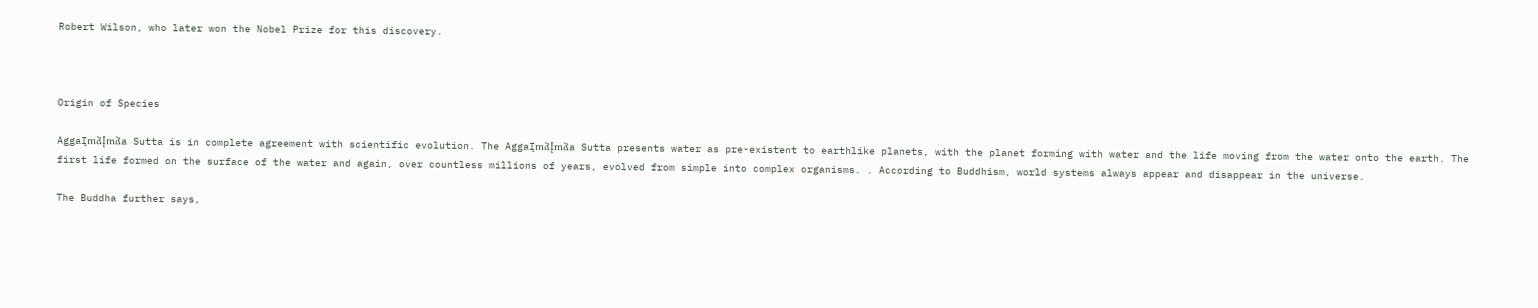Robert Wilson, who later won the Nobel Prize for this discovery.



Origin of Species

AggaĮՠձĮՠձa Sutta is in complete agreement with scientific evolution. The AggaĮՠձĮՠձa Sutta presents water as pre-existent to earthlike planets, with the planet forming with water and the life moving from the water onto the earth. The first life formed on the surface of the water and again, over countless millions of years, evolved from simple into complex organisms. . According to Buddhism, world systems always appear and disappear in the universe.

The Buddha further says,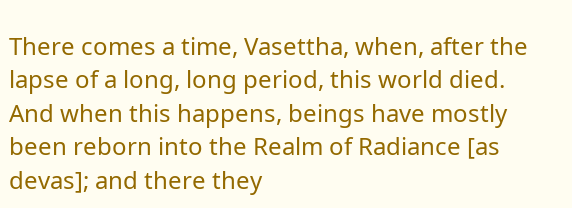There comes a time, Vasettha, when, after the lapse of a long, long period, this world died. And when this happens, beings have mostly been reborn into the Realm of Radiance [as devas]; and there they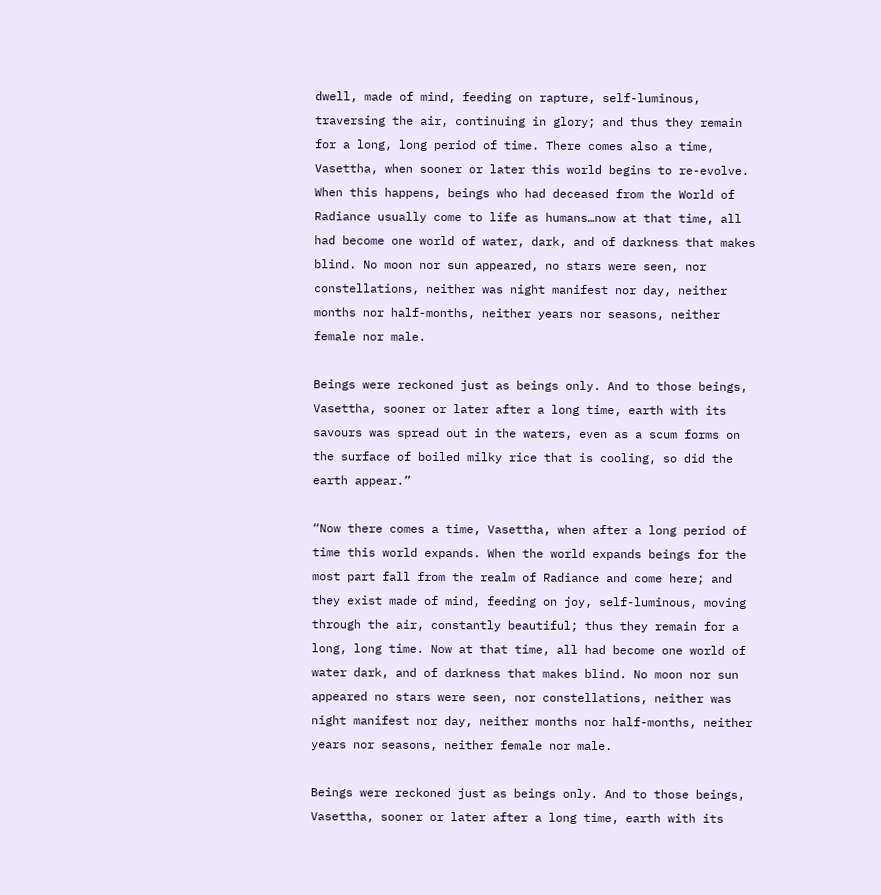dwell, made of mind, feeding on rapture, self-luminous, traversing the air, continuing in glory; and thus they remain for a long, long period of time. There comes also a time, Vasettha, when sooner or later this world begins to re-evolve. When this happens, beings who had deceased from the World of Radiance usually come to life as humans…now at that time, all had become one world of water, dark, and of darkness that makes blind. No moon nor sun appeared, no stars were seen, nor constellations, neither was night manifest nor day, neither months nor half-months, neither years nor seasons, neither female nor male.

Beings were reckoned just as beings only. And to those beings, Vasettha, sooner or later after a long time, earth with its savours was spread out in the waters, even as a scum forms on the surface of boiled milky rice that is cooling, so did the earth appear.”

“Now there comes a time, Vasettha, when after a long period of time this world expands. When the world expands beings for the most part fall from the realm of Radiance and come here; and they exist made of mind, feeding on joy, self-luminous, moving through the air, constantly beautiful; thus they remain for a long, long time. Now at that time, all had become one world of water dark, and of darkness that makes blind. No moon nor sun appeared no stars were seen, nor constellations, neither was night manifest nor day, neither months nor half-months, neither years nor seasons, neither female nor male.

Beings were reckoned just as beings only. And to those beings, Vasettha, sooner or later after a long time, earth with its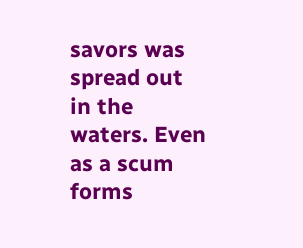savors was spread out in the waters. Even as a scum forms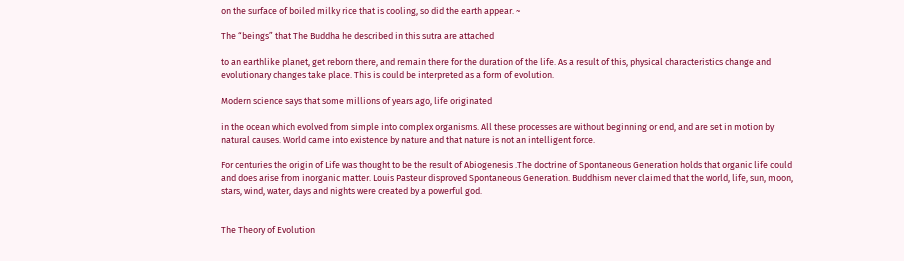on the surface of boiled milky rice that is cooling, so did the earth appear. ~

The “beings” that The Buddha he described in this sutra are attached

to an earthlike planet, get reborn there, and remain there for the duration of the life. As a result of this, physical characteristics change and evolutionary changes take place. This is could be interpreted as a form of evolution.

Modern science says that some millions of years ago, life originated

in the ocean which evolved from simple into complex organisms. All these processes are without beginning or end, and are set in motion by natural causes. World came into existence by nature and that nature is not an intelligent force.

For centuries the origin of Life was thought to be the result of Abiogenesis .The doctrine of Spontaneous Generation holds that organic life could and does arise from inorganic matter. Louis Pasteur disproved Spontaneous Generation. Buddhism never claimed that the world, life, sun, moon, stars, wind, water, days and nights were created by a powerful god.


The Theory of Evolution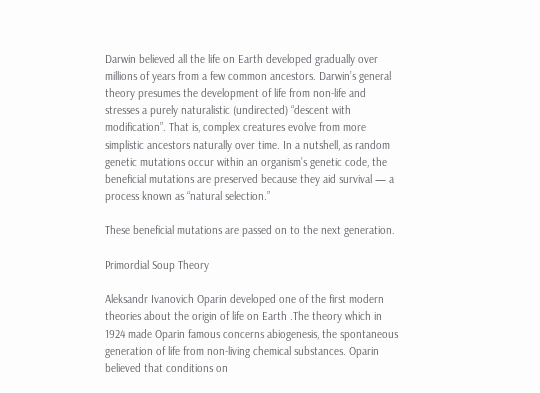Darwin believed all the life on Earth developed gradually over millions of years from a few common ancestors. Darwin’s general theory presumes the development of life from non-life and stresses a purely naturalistic (undirected) “descent with modification”. That is, complex creatures evolve from more simplistic ancestors naturally over time. In a nutshell, as random genetic mutations occur within an organism’s genetic code, the beneficial mutations are preserved because they aid survival — a process known as “natural selection.”

These beneficial mutations are passed on to the next generation.

Primordial Soup Theory

Aleksandr Ivanovich Oparin developed one of the first modern theories about the origin of life on Earth .The theory which in 1924 made Oparin famous concerns abiogenesis, the spontaneous generation of life from non-living chemical substances. Oparin believed that conditions on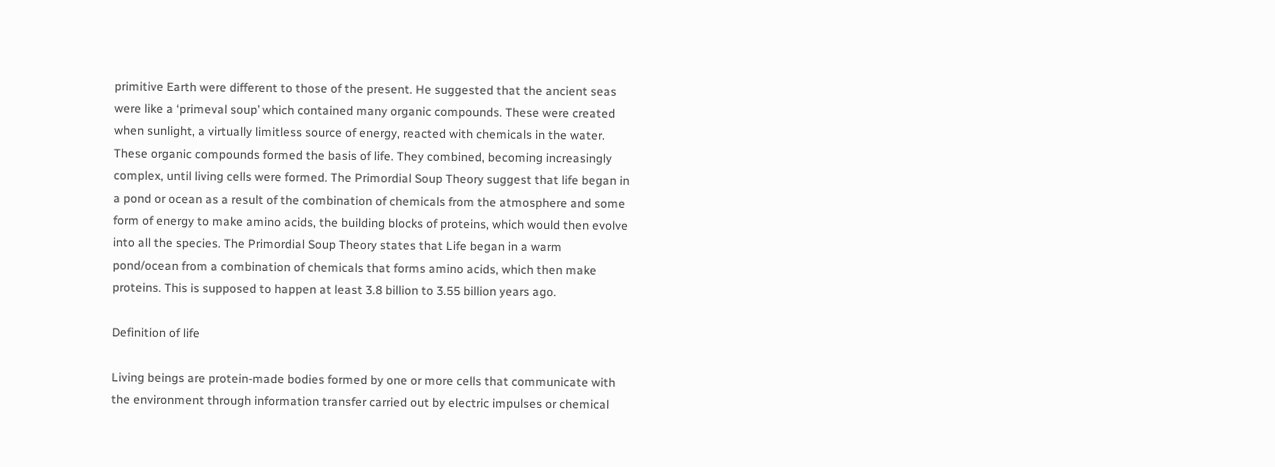primitive Earth were different to those of the present. He suggested that the ancient seas were like a ‘primeval soup’ which contained many organic compounds. These were created when sunlight, a virtually limitless source of energy, reacted with chemicals in the water. These organic compounds formed the basis of life. They combined, becoming increasingly complex, until living cells were formed. The Primordial Soup Theory suggest that life began in a pond or ocean as a result of the combination of chemicals from the atmosphere and some form of energy to make amino acids, the building blocks of proteins, which would then evolve into all the species. The Primordial Soup Theory states that Life began in a warm pond/ocean from a combination of chemicals that forms amino acids, which then make proteins. This is supposed to happen at least 3.8 billion to 3.55 billion years ago.

Definition of life

Living beings are protein-made bodies formed by one or more cells that communicate with the environment through information transfer carried out by electric impulses or chemical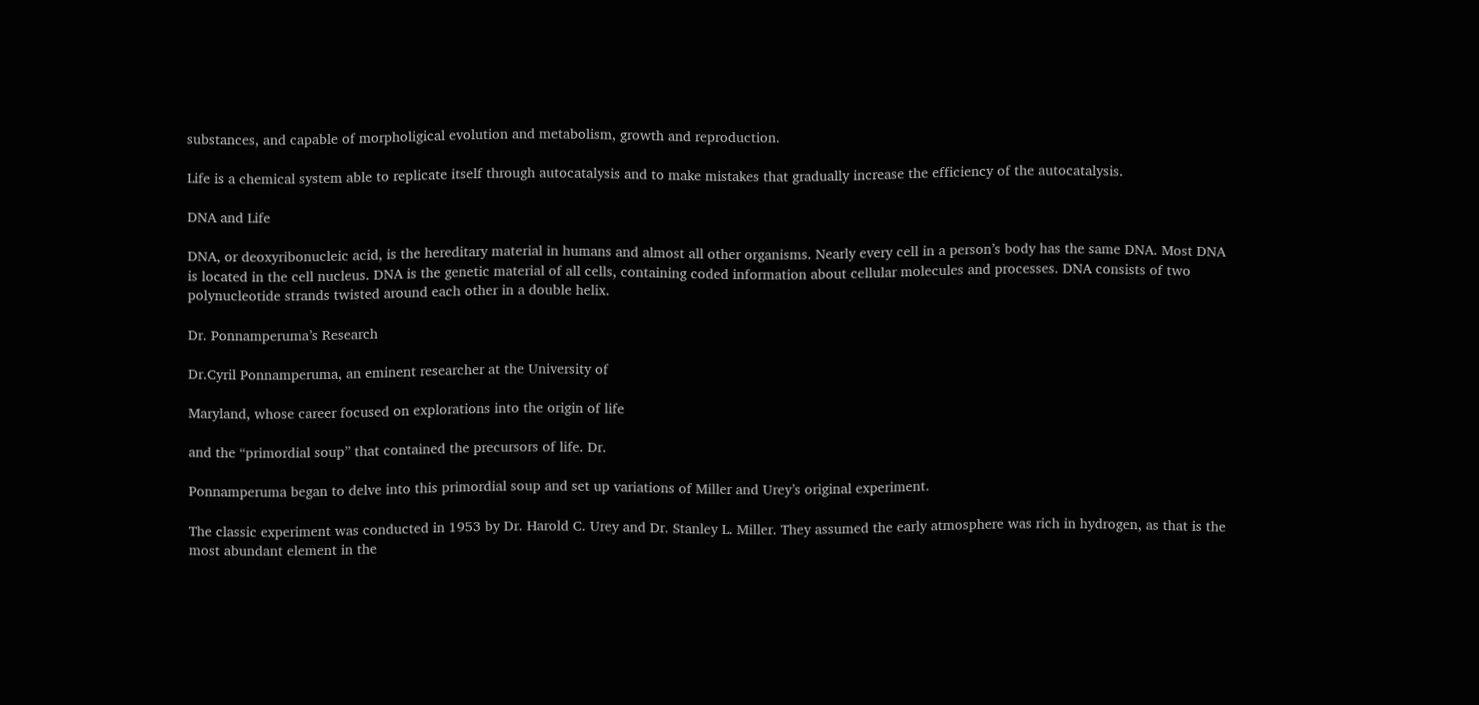substances, and capable of morpholigical evolution and metabolism, growth and reproduction.

Life is a chemical system able to replicate itself through autocatalysis and to make mistakes that gradually increase the efficiency of the autocatalysis.

DNA and Life

DNA, or deoxyribonucleic acid, is the hereditary material in humans and almost all other organisms. Nearly every cell in a person’s body has the same DNA. Most DNA is located in the cell nucleus. DNA is the genetic material of all cells, containing coded information about cellular molecules and processes. DNA consists of two polynucleotide strands twisted around each other in a double helix.

Dr. Ponnamperuma’s Research

Dr.Cyril Ponnamperuma, an eminent researcher at the University of

Maryland, whose career focused on explorations into the origin of life

and the “primordial soup” that contained the precursors of life. Dr.

Ponnamperuma began to delve into this primordial soup and set up variations of Miller and Urey’s original experiment.

The classic experiment was conducted in 1953 by Dr. Harold C. Urey and Dr. Stanley L. Miller. They assumed the early atmosphere was rich in hydrogen, as that is the most abundant element in the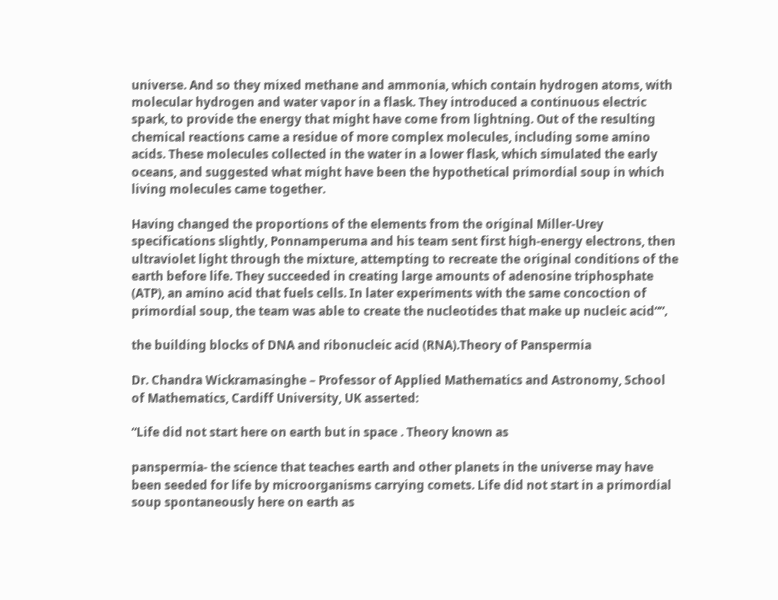universe. And so they mixed methane and ammonia, which contain hydrogen atoms, with molecular hydrogen and water vapor in a flask. They introduced a continuous electric spark, to provide the energy that might have come from lightning. Out of the resulting chemical reactions came a residue of more complex molecules, including some amino acids. These molecules collected in the water in a lower flask, which simulated the early oceans, and suggested what might have been the hypothetical primordial soup in which living molecules came together.

Having changed the proportions of the elements from the original Miller-Urey specifications slightly, Ponnamperuma and his team sent first high-energy electrons, then ultraviolet light through the mixture, attempting to recreate the original conditions of the earth before life. They succeeded in creating large amounts of adenosine triphosphate (ATP), an amino acid that fuels cells. In later experiments with the same concoction of primordial soup, the team was able to create the nucleotides that make up nucleic acid“”‚

the building blocks of DNA and ribonucleic acid (RNA).Theory of Panspermia

Dr. Chandra Wickramasinghe – Professor of Applied Mathematics and Astronomy, School of Mathematics, Cardiff University, UK asserted:

“Life did not start here on earth but in space . Theory known as

panspermia- the science that teaches earth and other planets in the universe may have been seeded for life by microorganisms carrying comets. Life did not start in a primordial soup spontaneously here on earth as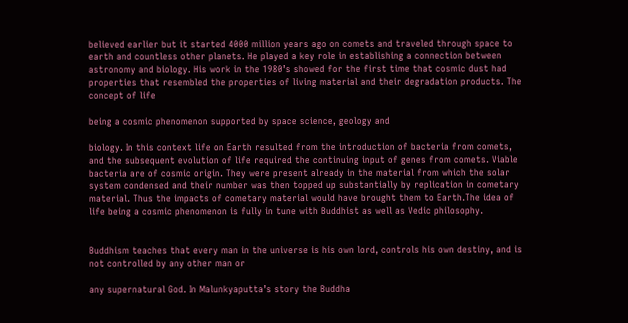believed earlier but it started 4000 million years ago on comets and traveled through space to earth and countless other planets. He played a key role in establishing a connection between astronomy and biology. His work in the 1980’s showed for the first time that cosmic dust had properties that resembled the properties of living material and their degradation products. The concept of life

being a cosmic phenomenon supported by space science, geology and

biology. In this context life on Earth resulted from the introduction of bacteria from comets, and the subsequent evolution of life required the continuing input of genes from comets. Viable bacteria are of cosmic origin. They were present already in the material from which the solar system condensed and their number was then topped up substantially by replication in cometary material. Thus the impacts of cometary material would have brought them to Earth.The idea of life being a cosmic phenomenon is fully in tune with Buddhist as well as Vedic philosophy.


Buddhism teaches that every man in the universe is his own lord, controls his own destiny, and is not controlled by any other man or

any supernatural God. In Malunkyaputta’s story the Buddha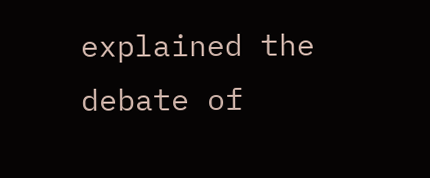explained the debate of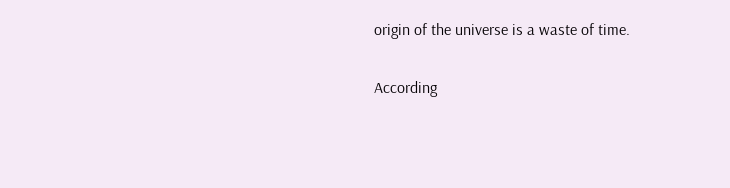origin of the universe is a waste of time.

According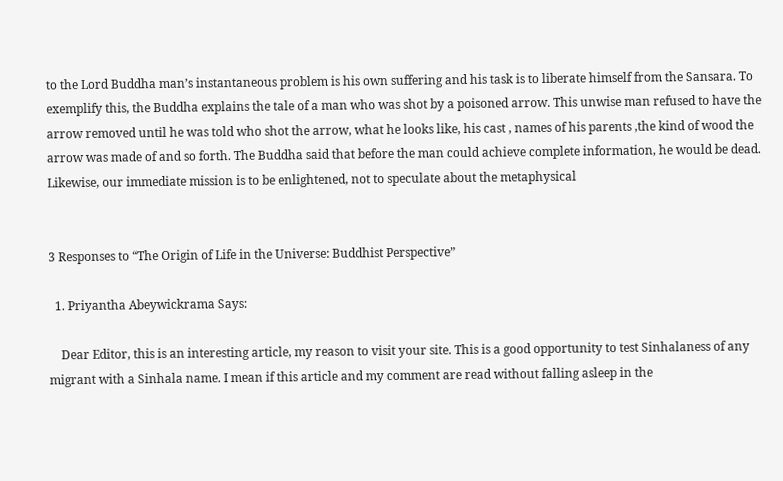to the Lord Buddha man’s instantaneous problem is his own suffering and his task is to liberate himself from the Sansara. To exemplify this, the Buddha explains the tale of a man who was shot by a poisoned arrow. This unwise man refused to have the arrow removed until he was told who shot the arrow, what he looks like, his cast , names of his parents ,the kind of wood the arrow was made of and so forth. The Buddha said that before the man could achieve complete information, he would be dead. Likewise, our immediate mission is to be enlightened, not to speculate about the metaphysical


3 Responses to “The Origin of Life in the Universe: Buddhist Perspective”

  1. Priyantha Abeywickrama Says:

    Dear Editor, this is an interesting article, my reason to visit your site. This is a good opportunity to test Sinhalaness of any migrant with a Sinhala name. I mean if this article and my comment are read without falling asleep in the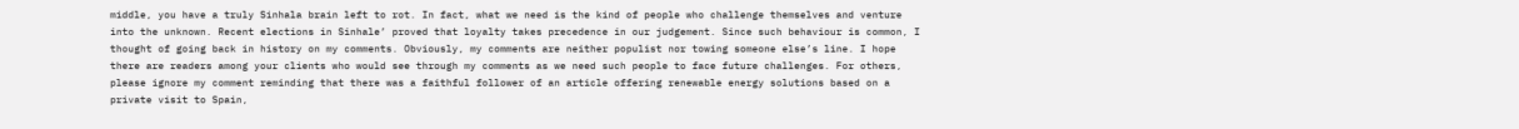middle, you have a truly Sinhala brain left to rot. In fact, what we need is the kind of people who challenge themselves and venture into the unknown. Recent elections in Sinhale’ proved that loyalty takes precedence in our judgement. Since such behaviour is common, I thought of going back in history on my comments. Obviously, my comments are neither populist nor towing someone else’s line. I hope there are readers among your clients who would see through my comments as we need such people to face future challenges. For others, please ignore my comment reminding that there was a faithful follower of an article offering renewable energy solutions based on a private visit to Spain,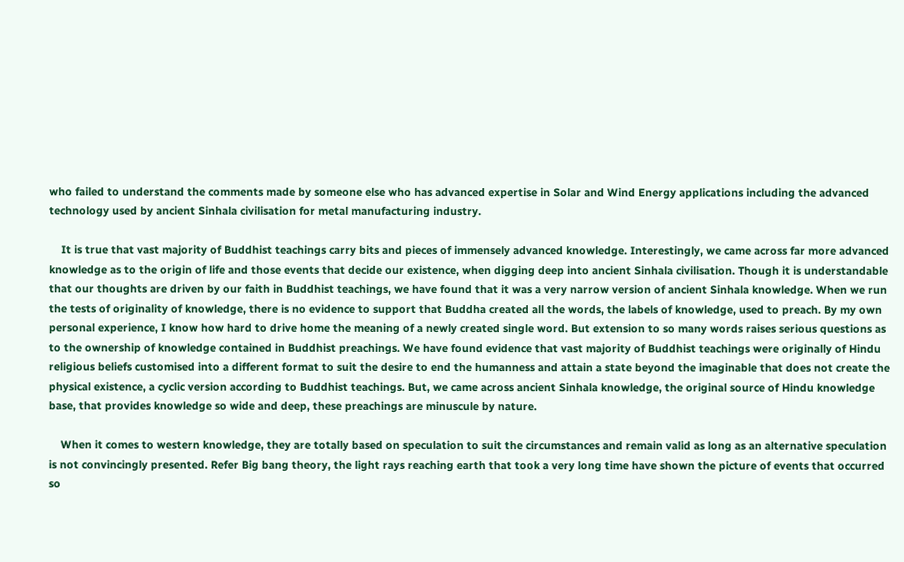who failed to understand the comments made by someone else who has advanced expertise in Solar and Wind Energy applications including the advanced technology used by ancient Sinhala civilisation for metal manufacturing industry.

    It is true that vast majority of Buddhist teachings carry bits and pieces of immensely advanced knowledge. Interestingly, we came across far more advanced knowledge as to the origin of life and those events that decide our existence, when digging deep into ancient Sinhala civilisation. Though it is understandable that our thoughts are driven by our faith in Buddhist teachings, we have found that it was a very narrow version of ancient Sinhala knowledge. When we run the tests of originality of knowledge, there is no evidence to support that Buddha created all the words, the labels of knowledge, used to preach. By my own personal experience, I know how hard to drive home the meaning of a newly created single word. But extension to so many words raises serious questions as to the ownership of knowledge contained in Buddhist preachings. We have found evidence that vast majority of Buddhist teachings were originally of Hindu religious beliefs customised into a different format to suit the desire to end the humanness and attain a state beyond the imaginable that does not create the physical existence, a cyclic version according to Buddhist teachings. But, we came across ancient Sinhala knowledge, the original source of Hindu knowledge base, that provides knowledge so wide and deep, these preachings are minuscule by nature.

    When it comes to western knowledge, they are totally based on speculation to suit the circumstances and remain valid as long as an alternative speculation is not convincingly presented. Refer Big bang theory, the light rays reaching earth that took a very long time have shown the picture of events that occurred so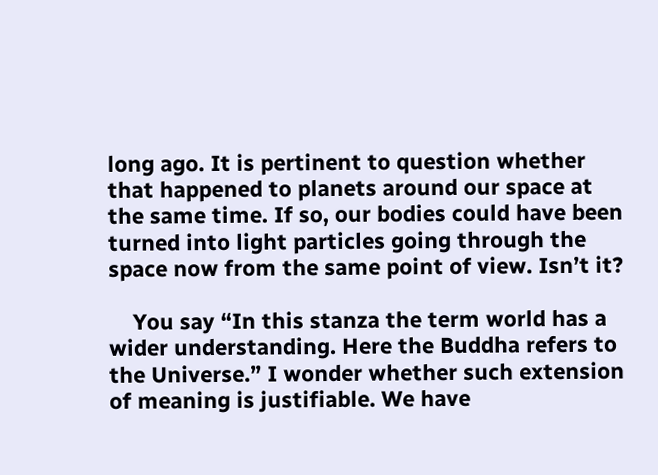long ago. It is pertinent to question whether that happened to planets around our space at the same time. If so, our bodies could have been turned into light particles going through the space now from the same point of view. Isn’t it?

    You say “In this stanza the term world has a wider understanding. Here the Buddha refers to the Universe.” I wonder whether such extension of meaning is justifiable. We have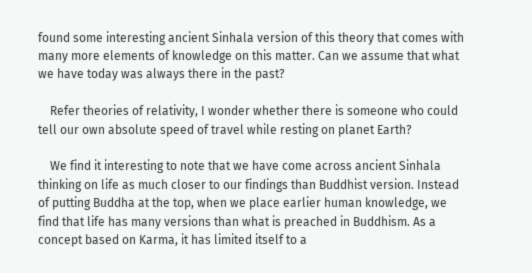found some interesting ancient Sinhala version of this theory that comes with many more elements of knowledge on this matter. Can we assume that what we have today was always there in the past?

    Refer theories of relativity, I wonder whether there is someone who could tell our own absolute speed of travel while resting on planet Earth?

    We find it interesting to note that we have come across ancient Sinhala thinking on life as much closer to our findings than Buddhist version. Instead of putting Buddha at the top, when we place earlier human knowledge, we find that life has many versions than what is preached in Buddhism. As a concept based on Karma, it has limited itself to a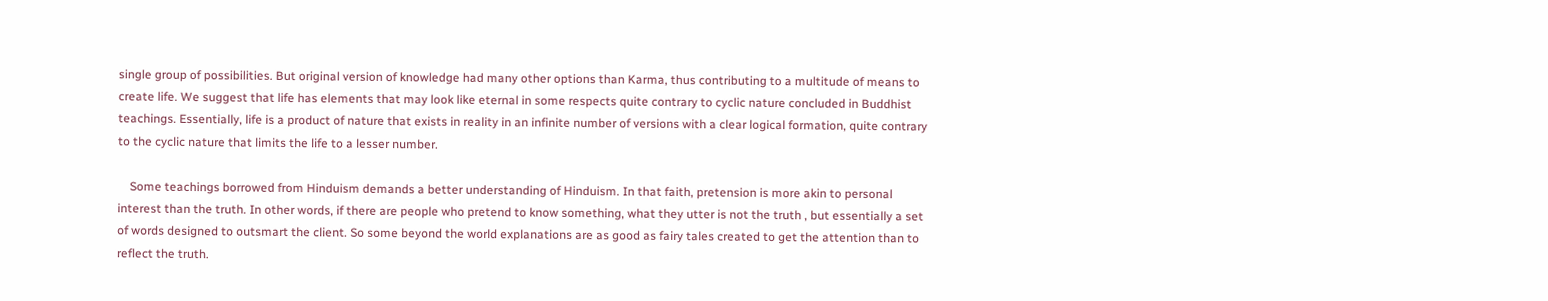single group of possibilities. But original version of knowledge had many other options than Karma, thus contributing to a multitude of means to create life. We suggest that life has elements that may look like eternal in some respects quite contrary to cyclic nature concluded in Buddhist teachings. Essentially, life is a product of nature that exists in reality in an infinite number of versions with a clear logical formation, quite contrary to the cyclic nature that limits the life to a lesser number.

    Some teachings borrowed from Hinduism demands a better understanding of Hinduism. In that faith, pretension is more akin to personal interest than the truth. In other words, if there are people who pretend to know something, what they utter is not the truth , but essentially a set of words designed to outsmart the client. So some beyond the world explanations are as good as fairy tales created to get the attention than to reflect the truth.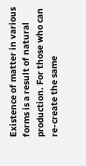Existence of matter in various forms is a result of natural production. For those who can re-create the same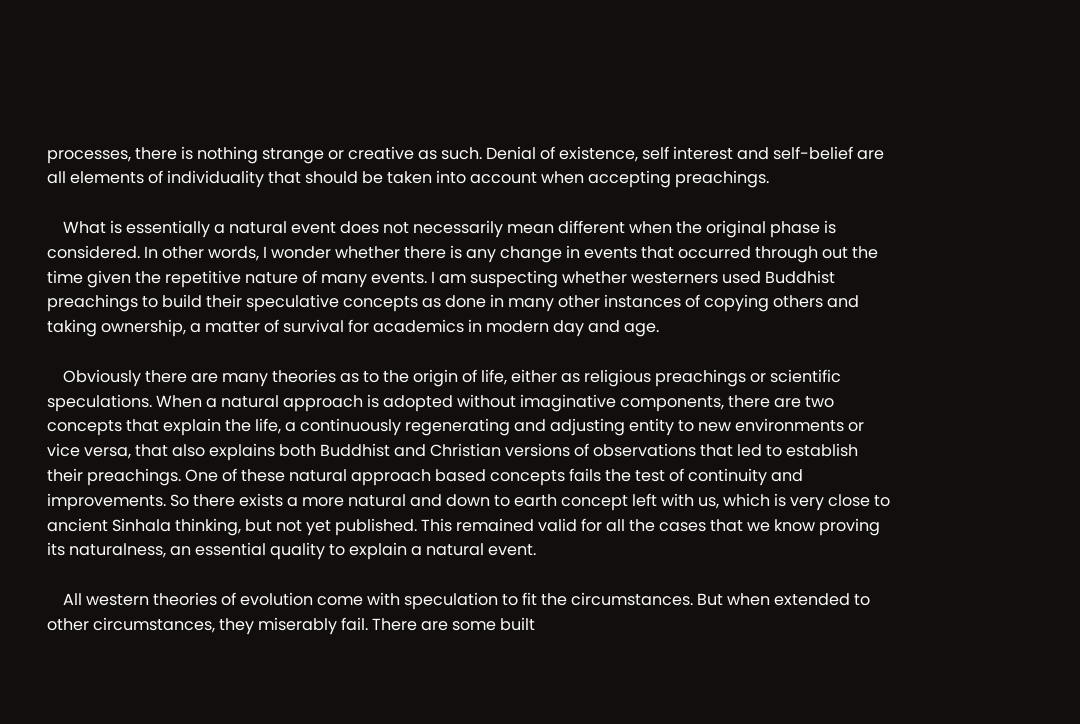processes, there is nothing strange or creative as such. Denial of existence, self interest and self-belief are all elements of individuality that should be taken into account when accepting preachings.

    What is essentially a natural event does not necessarily mean different when the original phase is considered. In other words, I wonder whether there is any change in events that occurred through out the time given the repetitive nature of many events. I am suspecting whether westerners used Buddhist preachings to build their speculative concepts as done in many other instances of copying others and taking ownership, a matter of survival for academics in modern day and age.

    Obviously there are many theories as to the origin of life, either as religious preachings or scientific speculations. When a natural approach is adopted without imaginative components, there are two concepts that explain the life, a continuously regenerating and adjusting entity to new environments or vice versa, that also explains both Buddhist and Christian versions of observations that led to establish their preachings. One of these natural approach based concepts fails the test of continuity and improvements. So there exists a more natural and down to earth concept left with us, which is very close to ancient Sinhala thinking, but not yet published. This remained valid for all the cases that we know proving its naturalness, an essential quality to explain a natural event.

    All western theories of evolution come with speculation to fit the circumstances. But when extended to other circumstances, they miserably fail. There are some built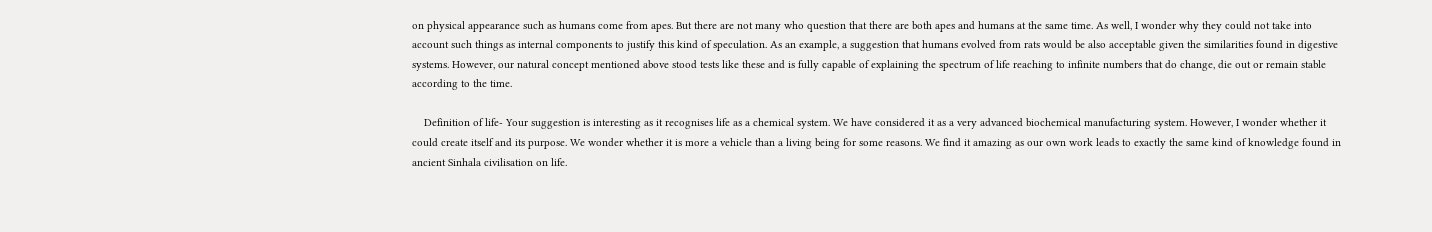on physical appearance such as humans come from apes. But there are not many who question that there are both apes and humans at the same time. As well, I wonder why they could not take into account such things as internal components to justify this kind of speculation. As an example, a suggestion that humans evolved from rats would be also acceptable given the similarities found in digestive systems. However, our natural concept mentioned above stood tests like these and is fully capable of explaining the spectrum of life reaching to infinite numbers that do change, die out or remain stable according to the time.

    Definition of life- Your suggestion is interesting as it recognises life as a chemical system. We have considered it as a very advanced biochemical manufacturing system. However, I wonder whether it could create itself and its purpose. We wonder whether it is more a vehicle than a living being for some reasons. We find it amazing as our own work leads to exactly the same kind of knowledge found in ancient Sinhala civilisation on life.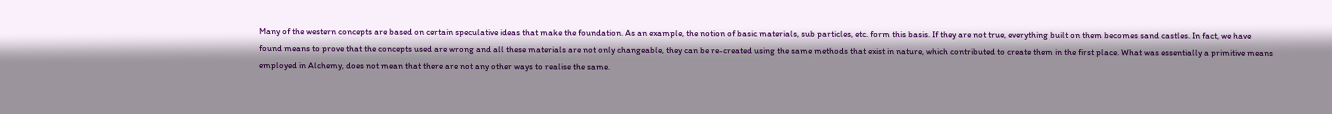Many of the western concepts are based on certain speculative ideas that make the foundation. As an example, the notion of basic materials, sub particles, etc. form this basis. If they are not true, everything built on them becomes sand castles. In fact, we have found means to prove that the concepts used are wrong and all these materials are not only changeable, they can be re-created using the same methods that exist in nature, which contributed to create them in the first place. What was essentially a primitive means employed in Alchemy, does not mean that there are not any other ways to realise the same.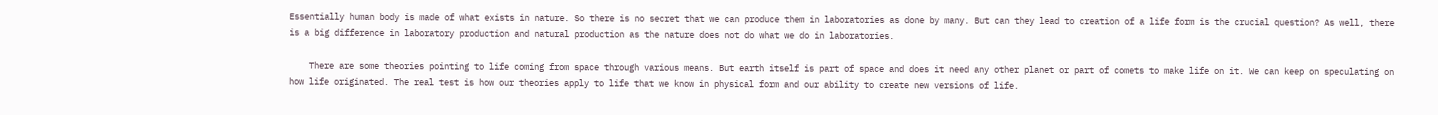Essentially human body is made of what exists in nature. So there is no secret that we can produce them in laboratories as done by many. But can they lead to creation of a life form is the crucial question? As well, there is a big difference in laboratory production and natural production as the nature does not do what we do in laboratories.

    There are some theories pointing to life coming from space through various means. But earth itself is part of space and does it need any other planet or part of comets to make life on it. We can keep on speculating on how life originated. The real test is how our theories apply to life that we know in physical form and our ability to create new versions of life.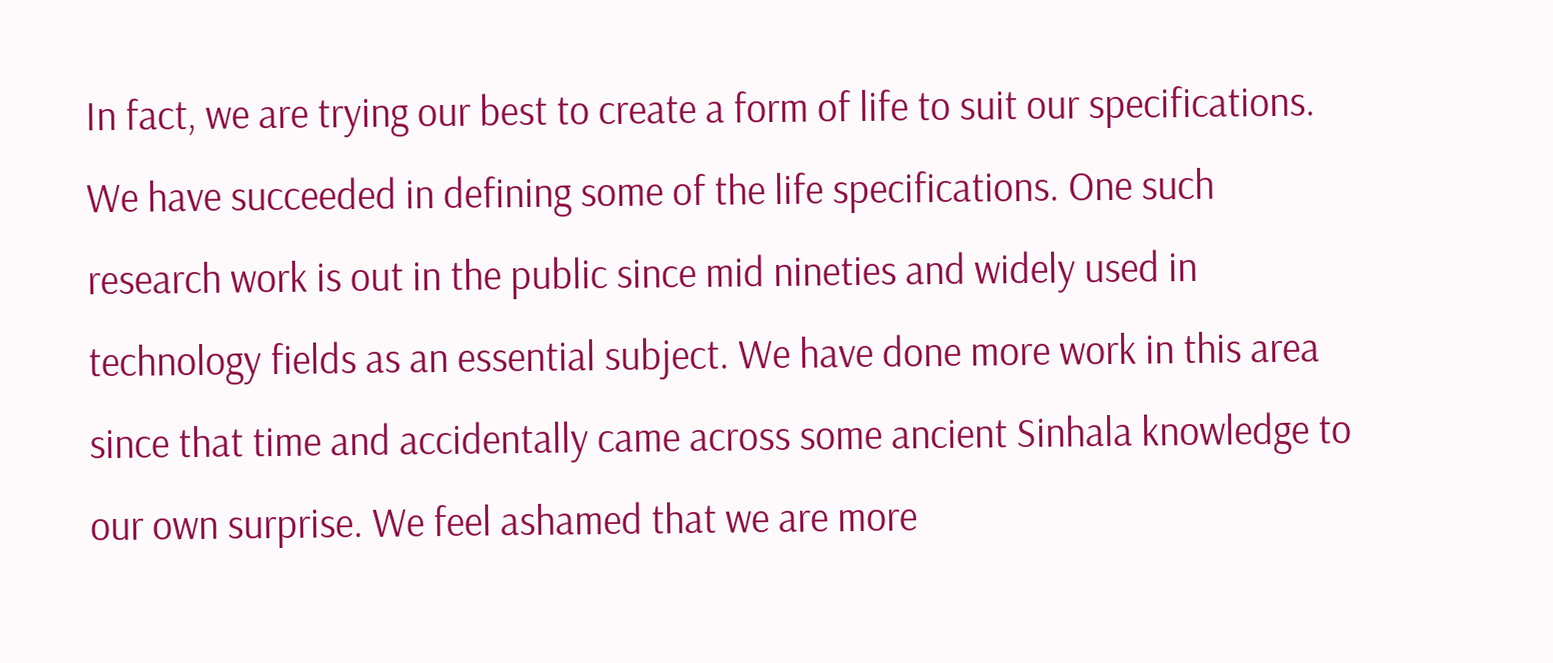In fact, we are trying our best to create a form of life to suit our specifications. We have succeeded in defining some of the life specifications. One such research work is out in the public since mid nineties and widely used in technology fields as an essential subject. We have done more work in this area since that time and accidentally came across some ancient Sinhala knowledge to our own surprise. We feel ashamed that we are more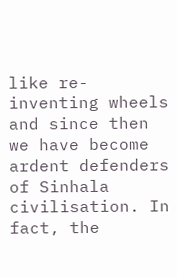like re-inventing wheels and since then we have become ardent defenders of Sinhala civilisation. In fact, the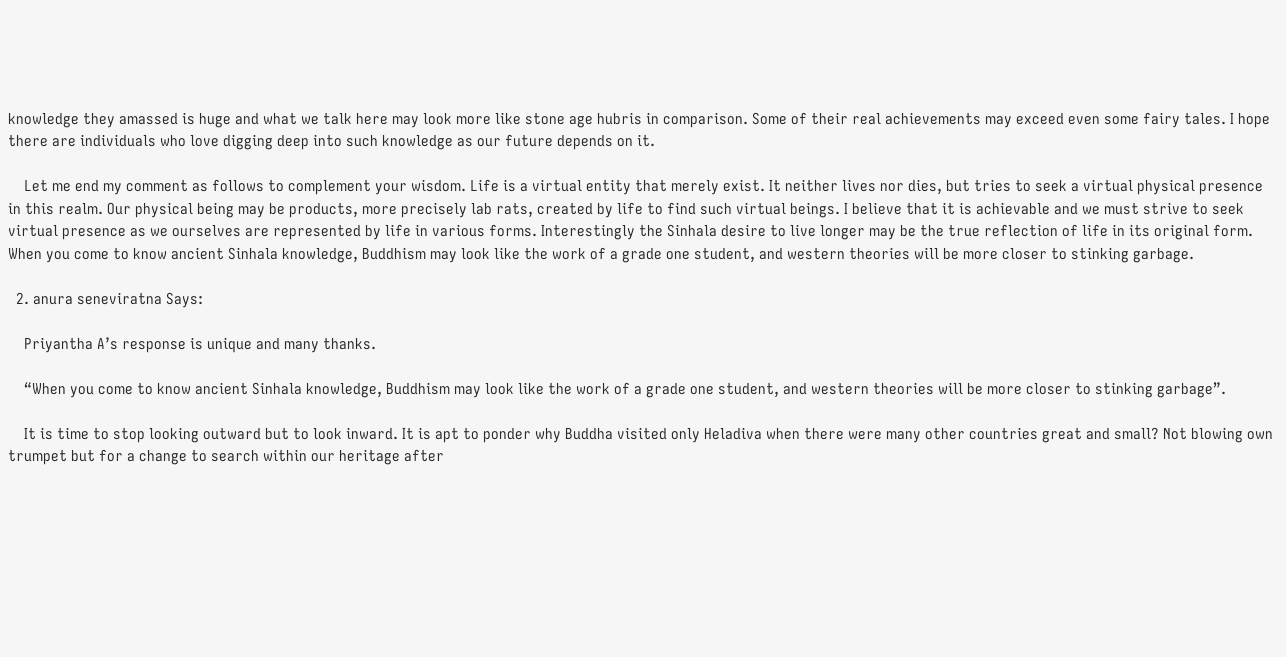knowledge they amassed is huge and what we talk here may look more like stone age hubris in comparison. Some of their real achievements may exceed even some fairy tales. I hope there are individuals who love digging deep into such knowledge as our future depends on it.

    Let me end my comment as follows to complement your wisdom. Life is a virtual entity that merely exist. It neither lives nor dies, but tries to seek a virtual physical presence in this realm. Our physical being may be products, more precisely lab rats, created by life to find such virtual beings. I believe that it is achievable and we must strive to seek virtual presence as we ourselves are represented by life in various forms. Interestingly the Sinhala desire to live longer may be the true reflection of life in its original form. When you come to know ancient Sinhala knowledge, Buddhism may look like the work of a grade one student, and western theories will be more closer to stinking garbage.

  2. anura seneviratna Says:

    Priyantha A’s response is unique and many thanks.

    “When you come to know ancient Sinhala knowledge, Buddhism may look like the work of a grade one student, and western theories will be more closer to stinking garbage”.

    It is time to stop looking outward but to look inward. It is apt to ponder why Buddha visited only Heladiva when there were many other countries great and small? Not blowing own trumpet but for a change to search within our heritage after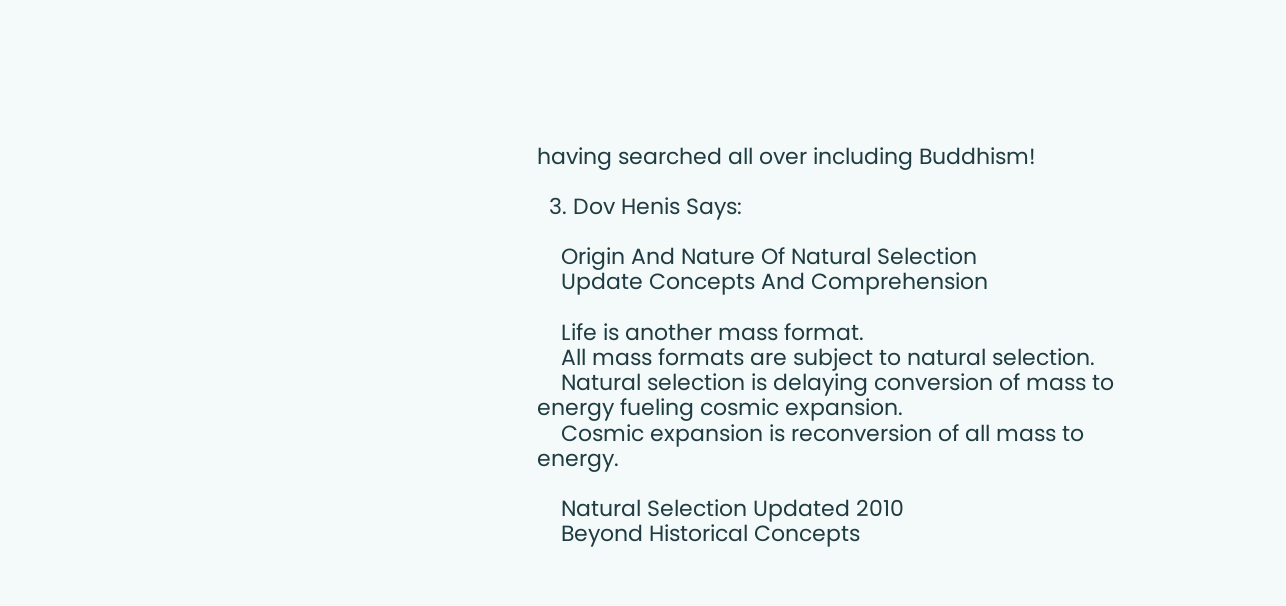having searched all over including Buddhism!

  3. Dov Henis Says:

    Origin And Nature Of Natural Selection
    Update Concepts And Comprehension

    Life is another mass format.
    All mass formats are subject to natural selection.
    Natural selection is delaying conversion of mass to energy fueling cosmic expansion.
    Cosmic expansion is reconversion of all mass to energy.

    Natural Selection Updated 2010
    Beyond Historical Concepts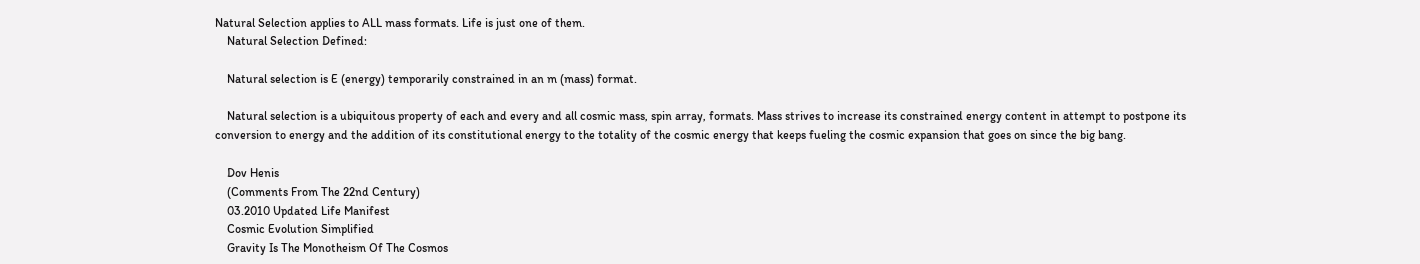Natural Selection applies to ALL mass formats. Life is just one of them.
    Natural Selection Defined:

    Natural selection is E (energy) temporarily constrained in an m (mass) format.

    Natural selection is a ubiquitous property of each and every and all cosmic mass, spin array, formats. Mass strives to increase its constrained energy content in attempt to postpone its conversion to energy and the addition of its constitutional energy to the totality of the cosmic energy that keeps fueling the cosmic expansion that goes on since the big bang.

    Dov Henis
    (Comments From The 22nd Century)
    03.2010 Updated Life Manifest
    Cosmic Evolution Simplified
    Gravity Is The Monotheism Of The Cosmos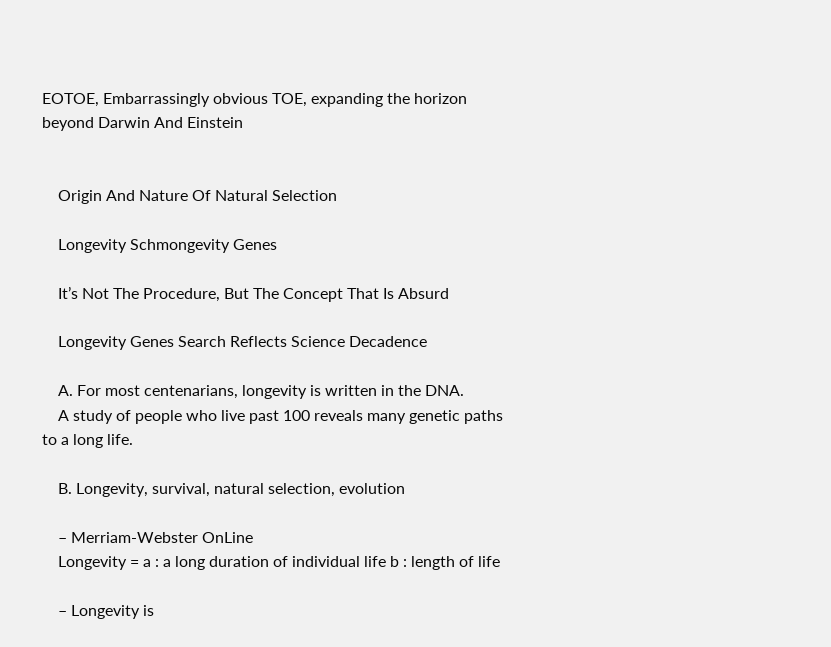EOTOE, Embarrassingly obvious TOE, expanding the horizon beyond Darwin And Einstein


    Origin And Nature Of Natural Selection

    Longevity Schmongevity Genes

    It’s Not The Procedure, But The Concept That Is Absurd

    Longevity Genes Search Reflects Science Decadence

    A. For most centenarians, longevity is written in the DNA.
    A study of people who live past 100 reveals many genetic paths to a long life.

    B. Longevity, survival, natural selection, evolution

    – Merriam-Webster OnLine
    Longevity = a : a long duration of individual life b : length of life

    – Longevity is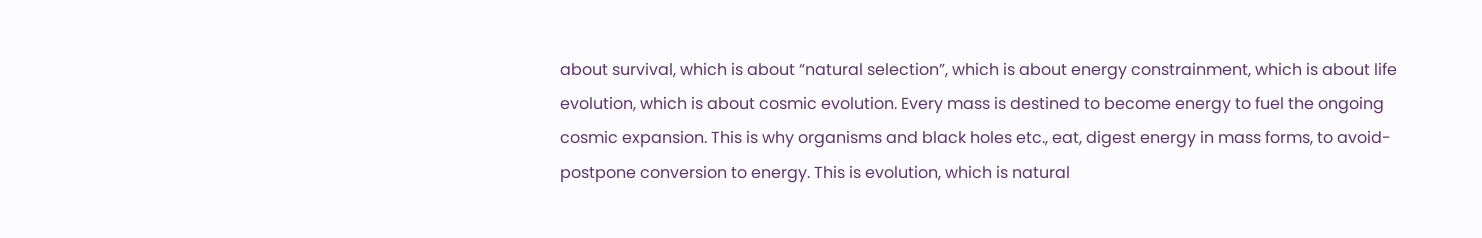about survival, which is about “natural selection”, which is about energy constrainment, which is about life evolution, which is about cosmic evolution. Every mass is destined to become energy to fuel the ongoing cosmic expansion. This is why organisms and black holes etc., eat, digest energy in mass forms, to avoid-postpone conversion to energy. This is evolution, which is natural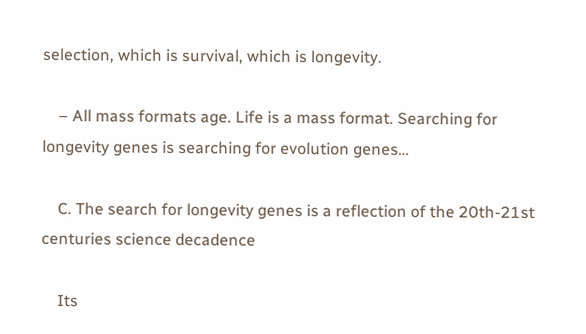selection, which is survival, which is longevity.

    – All mass formats age. Life is a mass format. Searching for longevity genes is searching for evolution genes…

    C. The search for longevity genes is a reflection of the 20th-21st centuries science decadence

    Its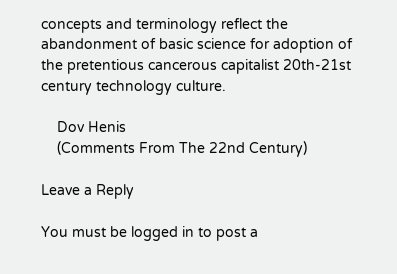concepts and terminology reflect the abandonment of basic science for adoption of the pretentious cancerous capitalist 20th-21st century technology culture.

    Dov Henis
    (Comments From The 22nd Century)

Leave a Reply

You must be logged in to post a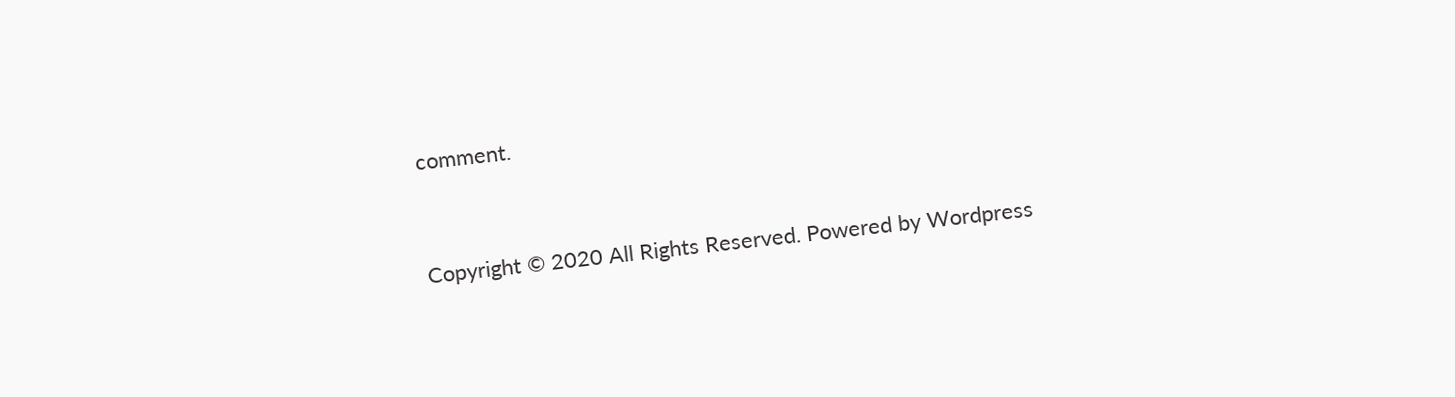comment.



Copyright © 2020 All Rights Reserved. Powered by Wordpress